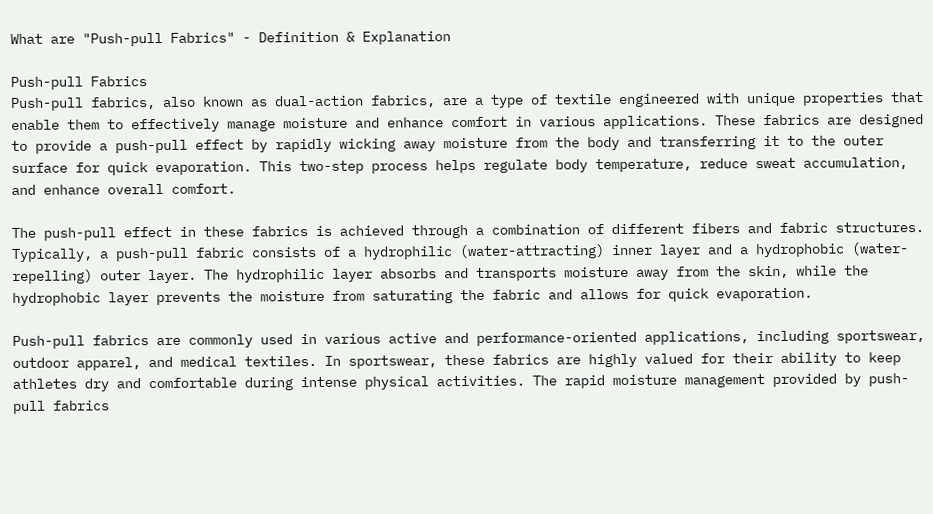What are "Push-pull Fabrics" - Definition & Explanation

Push-pull Fabrics
Push-pull fabrics, also known as dual-action fabrics, are a type of textile engineered with unique properties that enable them to effectively manage moisture and enhance comfort in various applications. These fabrics are designed to provide a push-pull effect by rapidly wicking away moisture from the body and transferring it to the outer surface for quick evaporation. This two-step process helps regulate body temperature, reduce sweat accumulation, and enhance overall comfort.

The push-pull effect in these fabrics is achieved through a combination of different fibers and fabric structures. Typically, a push-pull fabric consists of a hydrophilic (water-attracting) inner layer and a hydrophobic (water-repelling) outer layer. The hydrophilic layer absorbs and transports moisture away from the skin, while the hydrophobic layer prevents the moisture from saturating the fabric and allows for quick evaporation.

Push-pull fabrics are commonly used in various active and performance-oriented applications, including sportswear, outdoor apparel, and medical textiles. In sportswear, these fabrics are highly valued for their ability to keep athletes dry and comfortable during intense physical activities. The rapid moisture management provided by push-pull fabrics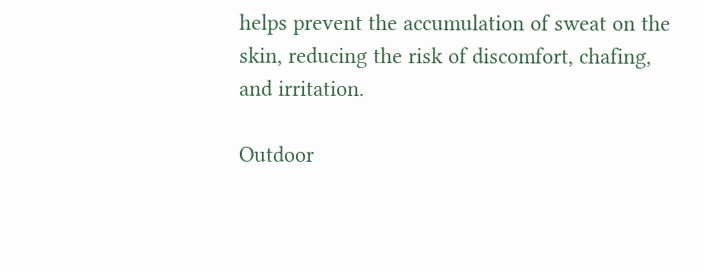helps prevent the accumulation of sweat on the skin, reducing the risk of discomfort, chafing, and irritation.

Outdoor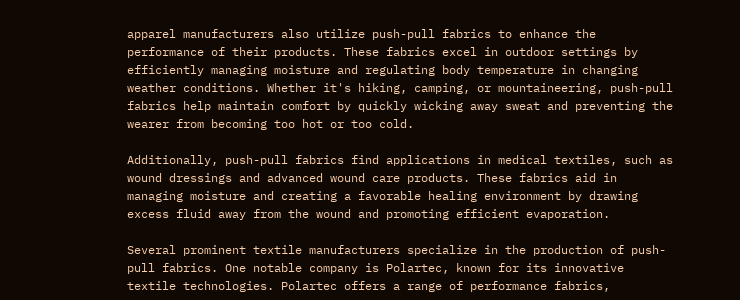apparel manufacturers also utilize push-pull fabrics to enhance the performance of their products. These fabrics excel in outdoor settings by efficiently managing moisture and regulating body temperature in changing weather conditions. Whether it's hiking, camping, or mountaineering, push-pull fabrics help maintain comfort by quickly wicking away sweat and preventing the wearer from becoming too hot or too cold.

Additionally, push-pull fabrics find applications in medical textiles, such as wound dressings and advanced wound care products. These fabrics aid in managing moisture and creating a favorable healing environment by drawing excess fluid away from the wound and promoting efficient evaporation.

Several prominent textile manufacturers specialize in the production of push-pull fabrics. One notable company is Polartec, known for its innovative textile technologies. Polartec offers a range of performance fabrics,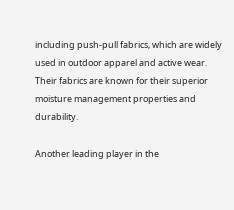including push-pull fabrics, which are widely used in outdoor apparel and active wear. Their fabrics are known for their superior moisture management properties and durability.

Another leading player in the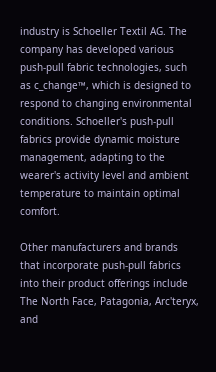industry is Schoeller Textil AG. The company has developed various push-pull fabric technologies, such as c_change™, which is designed to respond to changing environmental conditions. Schoeller's push-pull fabrics provide dynamic moisture management, adapting to the wearer's activity level and ambient temperature to maintain optimal comfort.

Other manufacturers and brands that incorporate push-pull fabrics into their product offerings include The North Face, Patagonia, Arc'teryx, and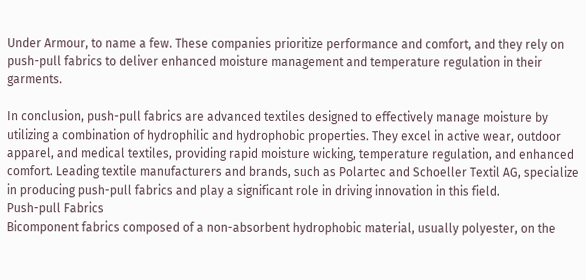Under Armour, to name a few. These companies prioritize performance and comfort, and they rely on push-pull fabrics to deliver enhanced moisture management and temperature regulation in their garments.

In conclusion, push-pull fabrics are advanced textiles designed to effectively manage moisture by utilizing a combination of hydrophilic and hydrophobic properties. They excel in active wear, outdoor apparel, and medical textiles, providing rapid moisture wicking, temperature regulation, and enhanced comfort. Leading textile manufacturers and brands, such as Polartec and Schoeller Textil AG, specialize in producing push-pull fabrics and play a significant role in driving innovation in this field.
Push-pull Fabrics
Bicomponent fabrics composed of a non-absorbent hydrophobic material, usually polyester, on the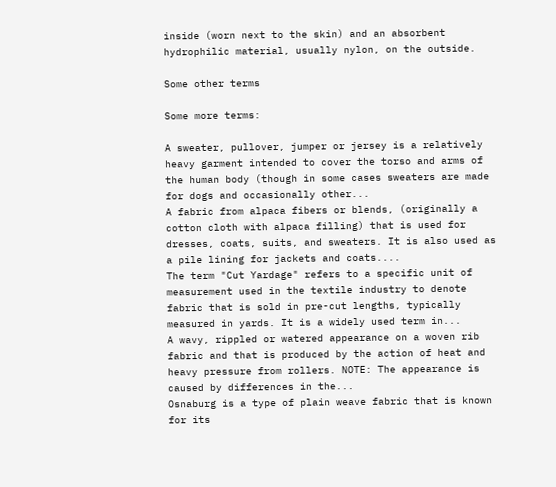inside (worn next to the skin) and an absorbent hydrophilic material, usually nylon, on the outside.

Some other terms

Some more terms:

A sweater, pullover, jumper or jersey is a relatively heavy garment intended to cover the torso and arms of the human body (though in some cases sweaters are made for dogs and occasionally other...
A fabric from alpaca fibers or blends, (originally a cotton cloth with alpaca filling) that is used for dresses, coats, suits, and sweaters. It is also used as a pile lining for jackets and coats....
The term "Cut Yardage" refers to a specific unit of measurement used in the textile industry to denote fabric that is sold in pre-cut lengths, typically measured in yards. It is a widely used term in...
A wavy, rippled or watered appearance on a woven rib fabric and that is produced by the action of heat and heavy pressure from rollers. NOTE: The appearance is caused by differences in the...
Osnaburg is a type of plain weave fabric that is known for its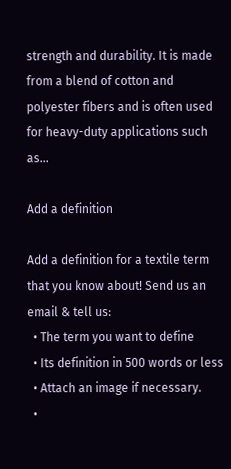strength and durability. It is made from a blend of cotton and polyester fibers and is often used for heavy-duty applications such as...

Add a definition

Add a definition for a textile term that you know about! Send us an email & tell us:
  • The term you want to define
  • Its definition in 500 words or less
  • Attach an image if necessary.
  •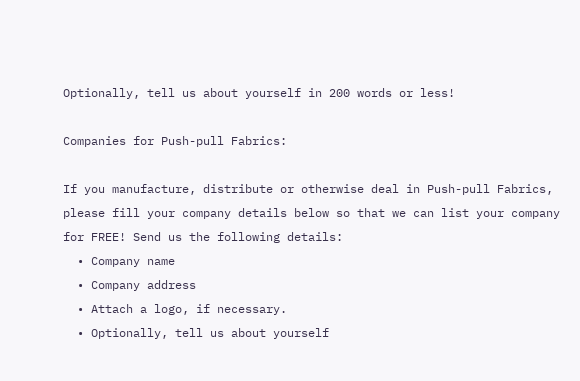Optionally, tell us about yourself in 200 words or less!

Companies for Push-pull Fabrics:

If you manufacture, distribute or otherwise deal in Push-pull Fabrics, please fill your company details below so that we can list your company for FREE! Send us the following details:
  • Company name
  • Company address
  • Attach a logo, if necessary.
  • Optionally, tell us about yourself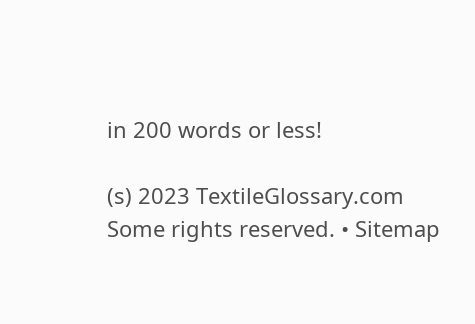in 200 words or less!

(s) 2023 TextileGlossary.com Some rights reserved. • Sitemap